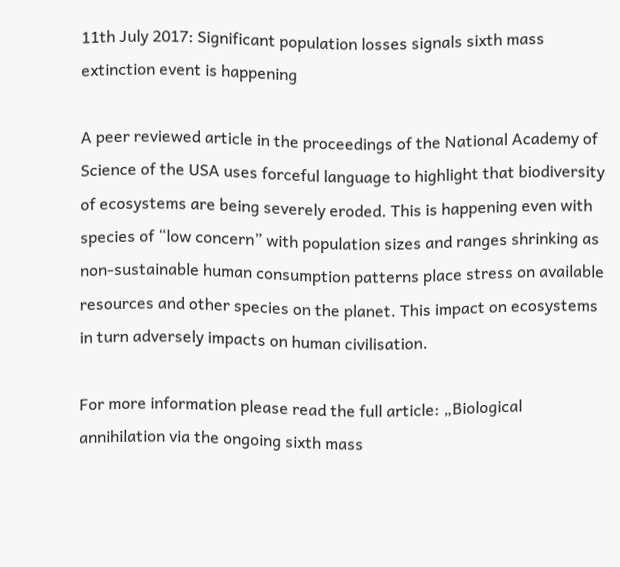11th July 2017: Significant population losses signals sixth mass extinction event is happening

A peer reviewed article in the proceedings of the National Academy of Science of the USA uses forceful language to highlight that biodiversity of ecosystems are being severely eroded. This is happening even with species of “low concern” with population sizes and ranges shrinking as non-sustainable human consumption patterns place stress on available resources and other species on the planet. This impact on ecosystems in turn adversely impacts on human civilisation.

For more information please read the full article: „Biological annihilation via the ongoing sixth mass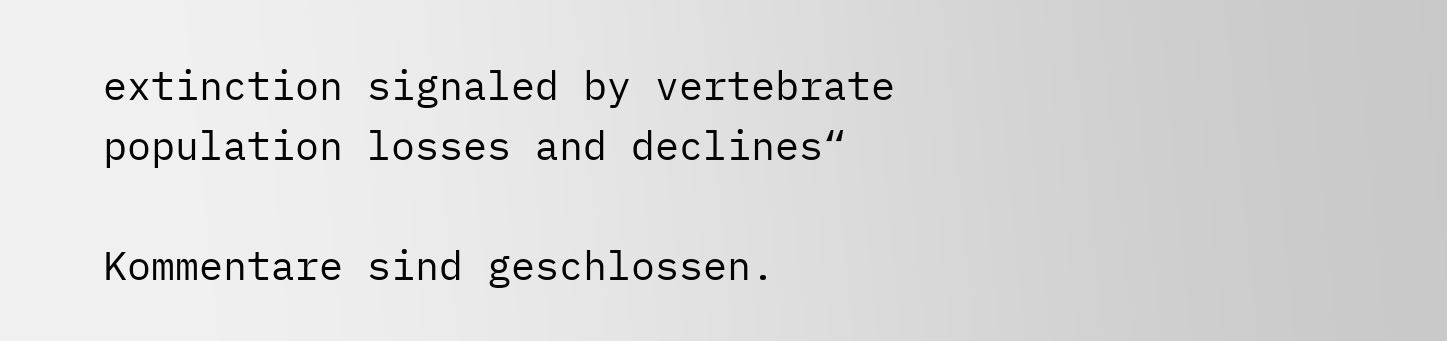extinction signaled by vertebrate population losses and declines“

Kommentare sind geschlossen.